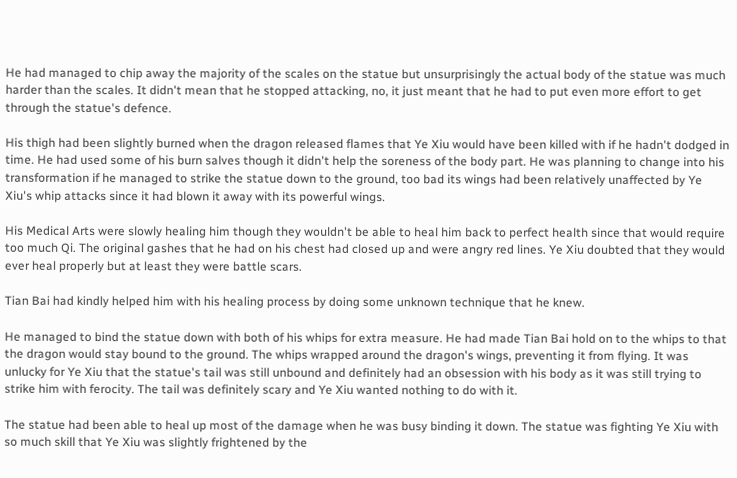He had managed to chip away the majority of the scales on the statue but unsurprisingly the actual body of the statue was much harder than the scales. It didn't mean that he stopped attacking, no, it just meant that he had to put even more effort to get through the statue's defence.

His thigh had been slightly burned when the dragon released flames that Ye Xiu would have been killed with if he hadn't dodged in time. He had used some of his burn salves though it didn't help the soreness of the body part. He was planning to change into his transformation if he managed to strike the statue down to the ground, too bad its wings had been relatively unaffected by Ye Xiu's whip attacks since it had blown it away with its powerful wings.

His Medical Arts were slowly healing him though they wouldn't be able to heal him back to perfect health since that would require too much Qi. The original gashes that he had on his chest had closed up and were angry red lines. Ye Xiu doubted that they would ever heal properly but at least they were battle scars.

Tian Bai had kindly helped him with his healing process by doing some unknown technique that he knew.

He managed to bind the statue down with both of his whips for extra measure. He had made Tian Bai hold on to the whips to that the dragon would stay bound to the ground. The whips wrapped around the dragon's wings, preventing it from flying. It was unlucky for Ye Xiu that the statue's tail was still unbound and definitely had an obsession with his body as it was still trying to strike him with ferocity. The tail was definitely scary and Ye Xiu wanted nothing to do with it.

The statue had been able to heal up most of the damage when he was busy binding it down. The statue was fighting Ye Xiu with so much skill that Ye Xiu was slightly frightened by the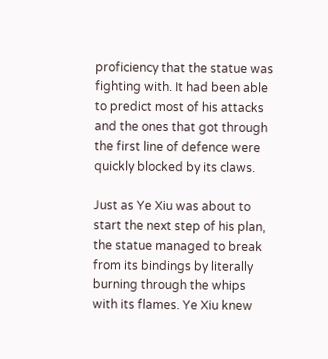proficiency that the statue was fighting with. It had been able to predict most of his attacks and the ones that got through the first line of defence were quickly blocked by its claws.

Just as Ye Xiu was about to start the next step of his plan, the statue managed to break from its bindings by literally burning through the whips with its flames. Ye Xiu knew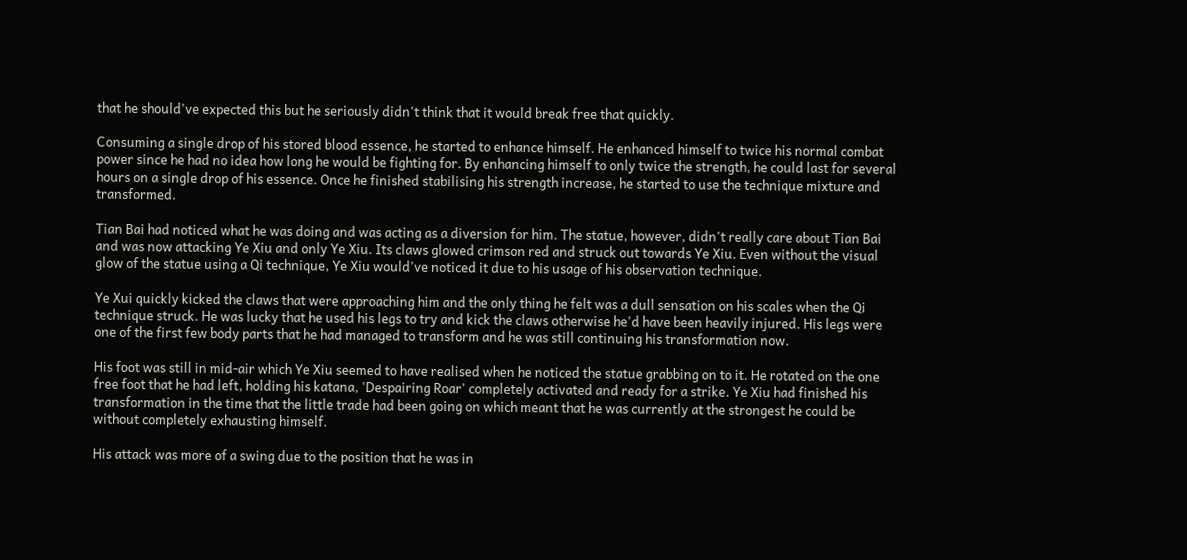that he should've expected this but he seriously didn't think that it would break free that quickly.

Consuming a single drop of his stored blood essence, he started to enhance himself. He enhanced himself to twice his normal combat power since he had no idea how long he would be fighting for. By enhancing himself to only twice the strength, he could last for several hours on a single drop of his essence. Once he finished stabilising his strength increase, he started to use the technique mixture and transformed.

Tian Bai had noticed what he was doing and was acting as a diversion for him. The statue, however, didn't really care about Tian Bai and was now attacking Ye Xiu and only Ye Xiu. Its claws glowed crimson red and struck out towards Ye Xiu. Even without the visual glow of the statue using a Qi technique, Ye Xiu would've noticed it due to his usage of his observation technique.

Ye Xui quickly kicked the claws that were approaching him and the only thing he felt was a dull sensation on his scales when the Qi technique struck. He was lucky that he used his legs to try and kick the claws otherwise he'd have been heavily injured. His legs were one of the first few body parts that he had managed to transform and he was still continuing his transformation now.

His foot was still in mid-air which Ye Xiu seemed to have realised when he noticed the statue grabbing on to it. He rotated on the one free foot that he had left, holding his katana, 'Despairing Roar' completely activated and ready for a strike. Ye Xiu had finished his transformation in the time that the little trade had been going on which meant that he was currently at the strongest he could be without completely exhausting himself.

His attack was more of a swing due to the position that he was in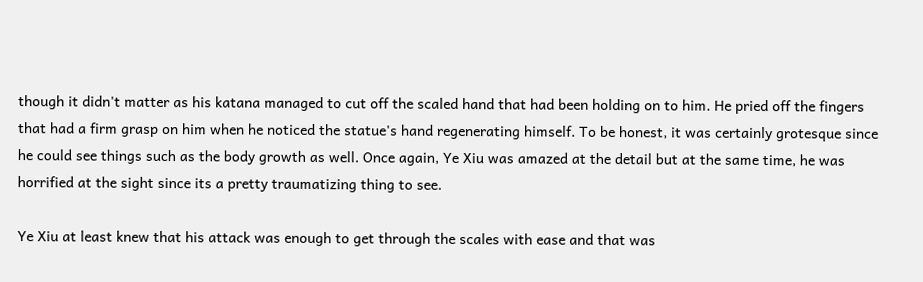though it didn't matter as his katana managed to cut off the scaled hand that had been holding on to him. He pried off the fingers that had a firm grasp on him when he noticed the statue's hand regenerating himself. To be honest, it was certainly grotesque since he could see things such as the body growth as well. Once again, Ye Xiu was amazed at the detail but at the same time, he was horrified at the sight since its a pretty traumatizing thing to see.

Ye Xiu at least knew that his attack was enough to get through the scales with ease and that was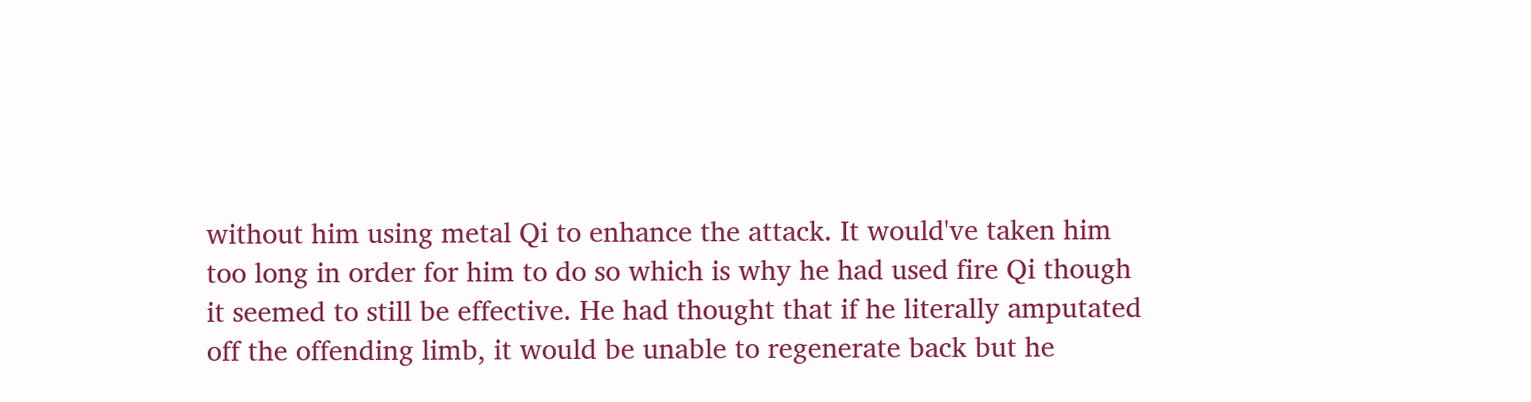without him using metal Qi to enhance the attack. It would've taken him too long in order for him to do so which is why he had used fire Qi though it seemed to still be effective. He had thought that if he literally amputated off the offending limb, it would be unable to regenerate back but he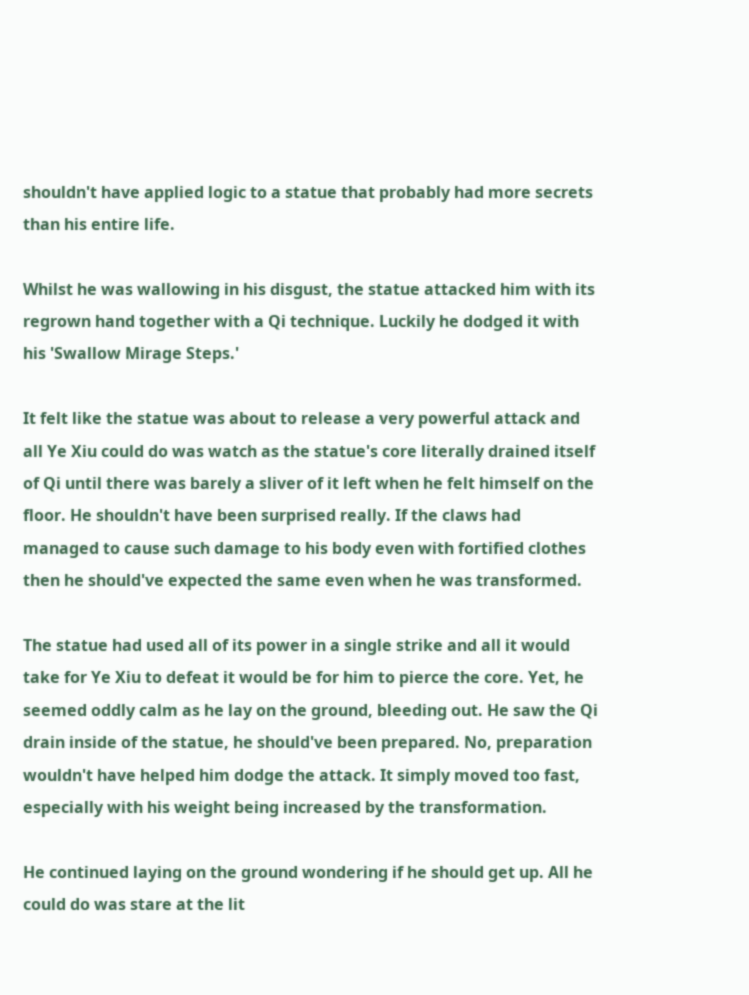shouldn't have applied logic to a statue that probably had more secrets than his entire life.

Whilst he was wallowing in his disgust, the statue attacked him with its regrown hand together with a Qi technique. Luckily he dodged it with his 'Swallow Mirage Steps.'

It felt like the statue was about to release a very powerful attack and all Ye Xiu could do was watch as the statue's core literally drained itself of Qi until there was barely a sliver of it left when he felt himself on the floor. He shouldn't have been surprised really. If the claws had managed to cause such damage to his body even with fortified clothes then he should've expected the same even when he was transformed.

The statue had used all of its power in a single strike and all it would take for Ye Xiu to defeat it would be for him to pierce the core. Yet, he seemed oddly calm as he lay on the ground, bleeding out. He saw the Qi drain inside of the statue, he should've been prepared. No, preparation wouldn't have helped him dodge the attack. It simply moved too fast, especially with his weight being increased by the transformation.

He continued laying on the ground wondering if he should get up. All he could do was stare at the lit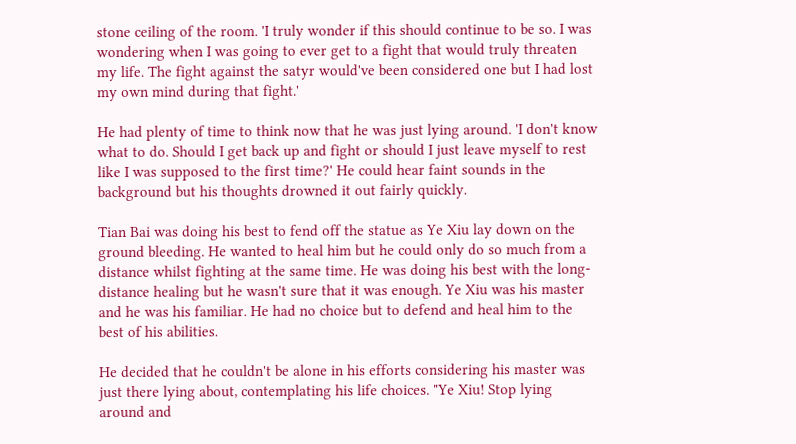stone ceiling of the room. 'I truly wonder if this should continue to be so. I was wondering when I was going to ever get to a fight that would truly threaten my life. The fight against the satyr would've been considered one but I had lost my own mind during that fight.'

He had plenty of time to think now that he was just lying around. 'I don't know what to do. Should I get back up and fight or should I just leave myself to rest like I was supposed to the first time?' He could hear faint sounds in the background but his thoughts drowned it out fairly quickly.

Tian Bai was doing his best to fend off the statue as Ye Xiu lay down on the ground bleeding. He wanted to heal him but he could only do so much from a distance whilst fighting at the same time. He was doing his best with the long-distance healing but he wasn't sure that it was enough. Ye Xiu was his master and he was his familiar. He had no choice but to defend and heal him to the best of his abilities.

He decided that he couldn't be alone in his efforts considering his master was just there lying about, contemplating his life choices. "Ye Xiu! Stop lying around and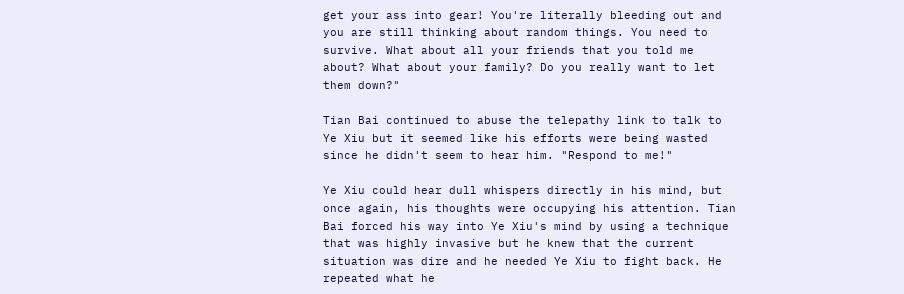get your ass into gear! You're literally bleeding out and you are still thinking about random things. You need to survive. What about all your friends that you told me about? What about your family? Do you really want to let them down?"

Tian Bai continued to abuse the telepathy link to talk to Ye Xiu but it seemed like his efforts were being wasted since he didn't seem to hear him. "Respond to me!"

Ye Xiu could hear dull whispers directly in his mind, but once again, his thoughts were occupying his attention. Tian Bai forced his way into Ye Xiu's mind by using a technique that was highly invasive but he knew that the current situation was dire and he needed Ye Xiu to fight back. He repeated what he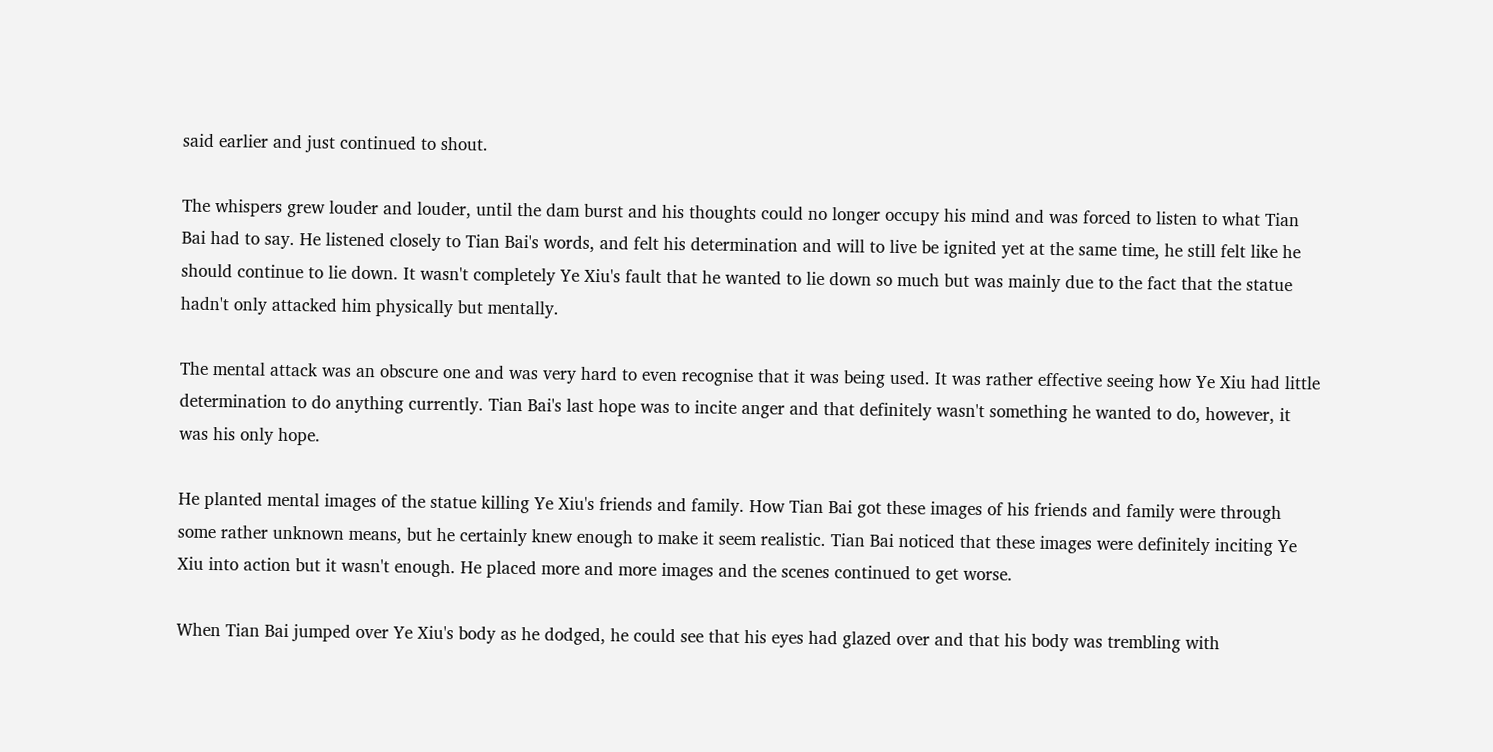said earlier and just continued to shout.

The whispers grew louder and louder, until the dam burst and his thoughts could no longer occupy his mind and was forced to listen to what Tian Bai had to say. He listened closely to Tian Bai's words, and felt his determination and will to live be ignited yet at the same time, he still felt like he should continue to lie down. It wasn't completely Ye Xiu's fault that he wanted to lie down so much but was mainly due to the fact that the statue hadn't only attacked him physically but mentally.

The mental attack was an obscure one and was very hard to even recognise that it was being used. It was rather effective seeing how Ye Xiu had little determination to do anything currently. Tian Bai's last hope was to incite anger and that definitely wasn't something he wanted to do, however, it was his only hope.

He planted mental images of the statue killing Ye Xiu's friends and family. How Tian Bai got these images of his friends and family were through some rather unknown means, but he certainly knew enough to make it seem realistic. Tian Bai noticed that these images were definitely inciting Ye Xiu into action but it wasn't enough. He placed more and more images and the scenes continued to get worse.

When Tian Bai jumped over Ye Xiu's body as he dodged, he could see that his eyes had glazed over and that his body was trembling with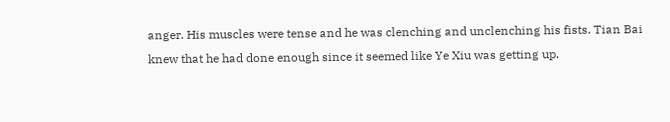anger. His muscles were tense and he was clenching and unclenching his fists. Tian Bai knew that he had done enough since it seemed like Ye Xiu was getting up.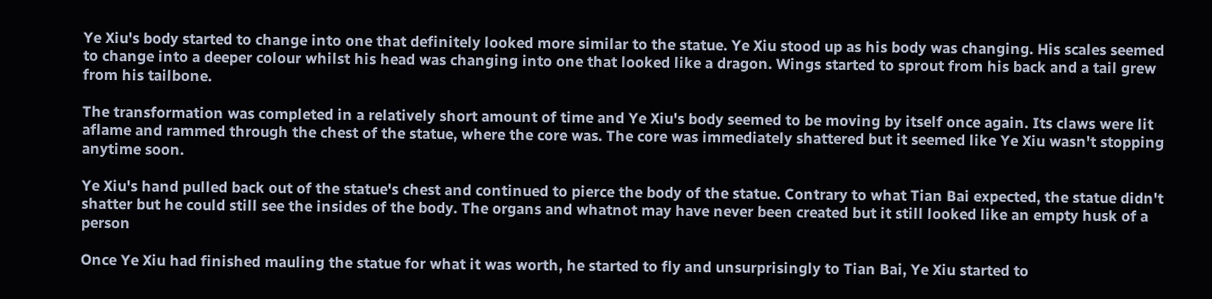Ye Xiu's body started to change into one that definitely looked more similar to the statue. Ye Xiu stood up as his body was changing. His scales seemed to change into a deeper colour whilst his head was changing into one that looked like a dragon. Wings started to sprout from his back and a tail grew from his tailbone.

The transformation was completed in a relatively short amount of time and Ye Xiu's body seemed to be moving by itself once again. Its claws were lit aflame and rammed through the chest of the statue, where the core was. The core was immediately shattered but it seemed like Ye Xiu wasn't stopping anytime soon.

Ye Xiu's hand pulled back out of the statue's chest and continued to pierce the body of the statue. Contrary to what Tian Bai expected, the statue didn't shatter but he could still see the insides of the body. The organs and whatnot may have never been created but it still looked like an empty husk of a person

Once Ye Xiu had finished mauling the statue for what it was worth, he started to fly and unsurprisingly to Tian Bai, Ye Xiu started to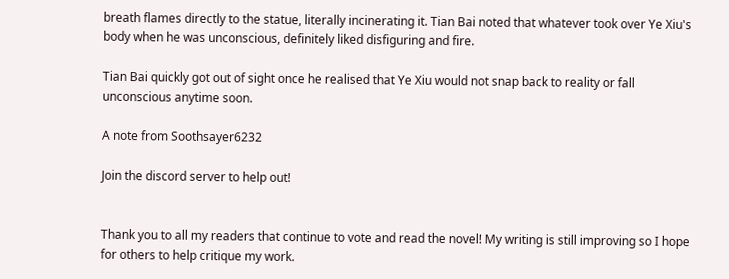breath flames directly to the statue, literally incinerating it. Tian Bai noted that whatever took over Ye Xiu's body when he was unconscious, definitely liked disfiguring and fire.

Tian Bai quickly got out of sight once he realised that Ye Xiu would not snap back to reality or fall unconscious anytime soon.

A note from Soothsayer6232

Join the discord server to help out!


Thank you to all my readers that continue to vote and read the novel! My writing is still improving so I hope for others to help critique my work.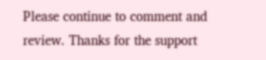Please continue to comment and review. Thanks for the support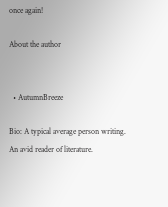once again!

About the author


  • AutumnBreeze

Bio: A typical average person writing. An avid reader of literature.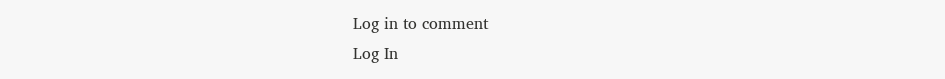Log in to comment
Log In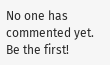No one has commented yet. Be the first!